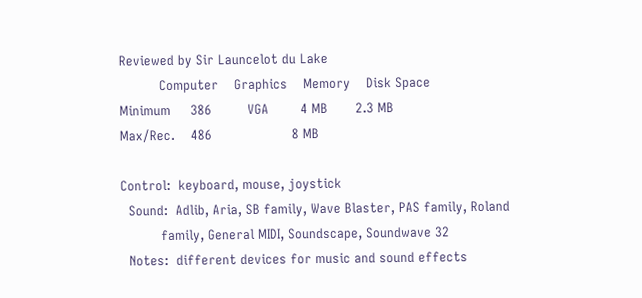Reviewed by Sir Launcelot du Lake
          Computer    Graphics    Memory    Disk Space
Minimum     386         VGA        4 MB       2.3 MB
Max/Rec.    486                    8 MB

Control:  keyboard, mouse, joystick
  Sound:  Adlib, Aria, SB family, Wave Blaster, PAS family, Roland
          family, General MIDI, Soundscape, Soundwave 32
  Notes:  different devices for music and sound effects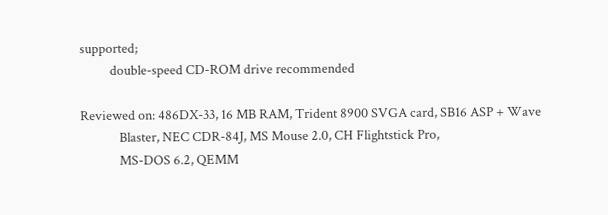supported;
          double-speed CD-ROM drive recommended

Reviewed on: 486DX-33, 16 MB RAM, Trident 8900 SVGA card, SB16 ASP + Wave
             Blaster, NEC CDR-84J, MS Mouse 2.0, CH Flightstick Pro,
             MS-DOS 6.2, QEMM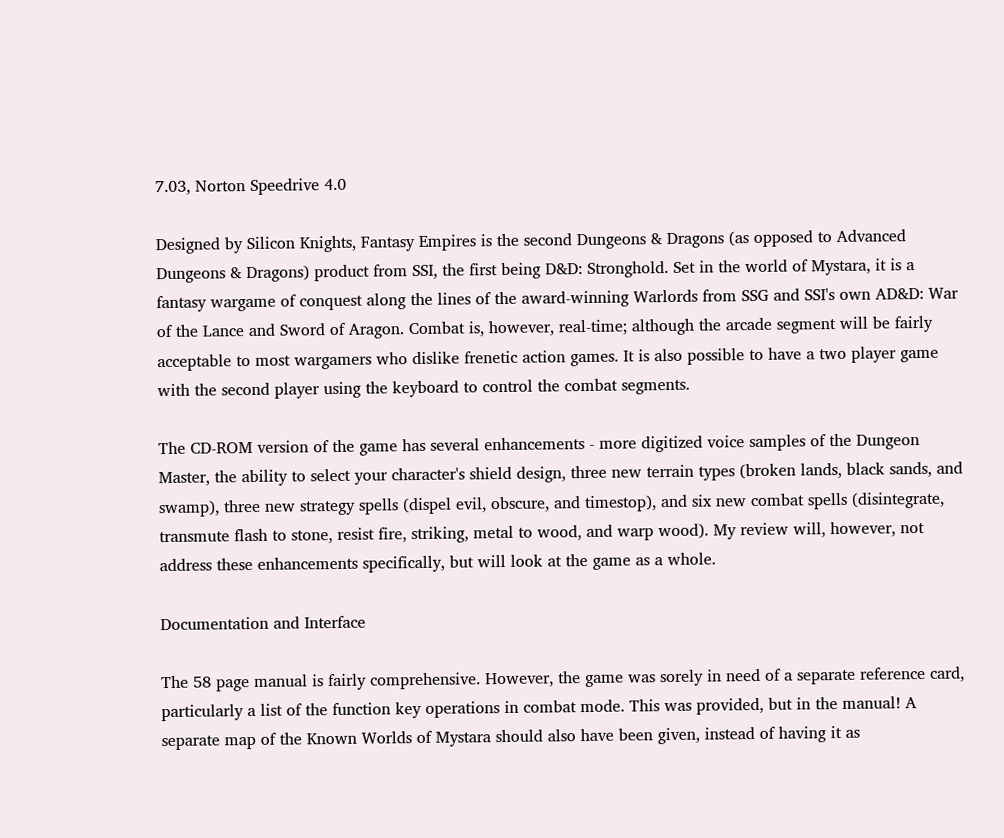7.03, Norton Speedrive 4.0

Designed by Silicon Knights, Fantasy Empires is the second Dungeons & Dragons (as opposed to Advanced Dungeons & Dragons) product from SSI, the first being D&D: Stronghold. Set in the world of Mystara, it is a fantasy wargame of conquest along the lines of the award-winning Warlords from SSG and SSI's own AD&D: War of the Lance and Sword of Aragon. Combat is, however, real-time; although the arcade segment will be fairly acceptable to most wargamers who dislike frenetic action games. It is also possible to have a two player game with the second player using the keyboard to control the combat segments.

The CD-ROM version of the game has several enhancements - more digitized voice samples of the Dungeon Master, the ability to select your character's shield design, three new terrain types (broken lands, black sands, and swamp), three new strategy spells (dispel evil, obscure, and timestop), and six new combat spells (disintegrate, transmute flash to stone, resist fire, striking, metal to wood, and warp wood). My review will, however, not address these enhancements specifically, but will look at the game as a whole.

Documentation and Interface

The 58 page manual is fairly comprehensive. However, the game was sorely in need of a separate reference card, particularly a list of the function key operations in combat mode. This was provided, but in the manual! A separate map of the Known Worlds of Mystara should also have been given, instead of having it as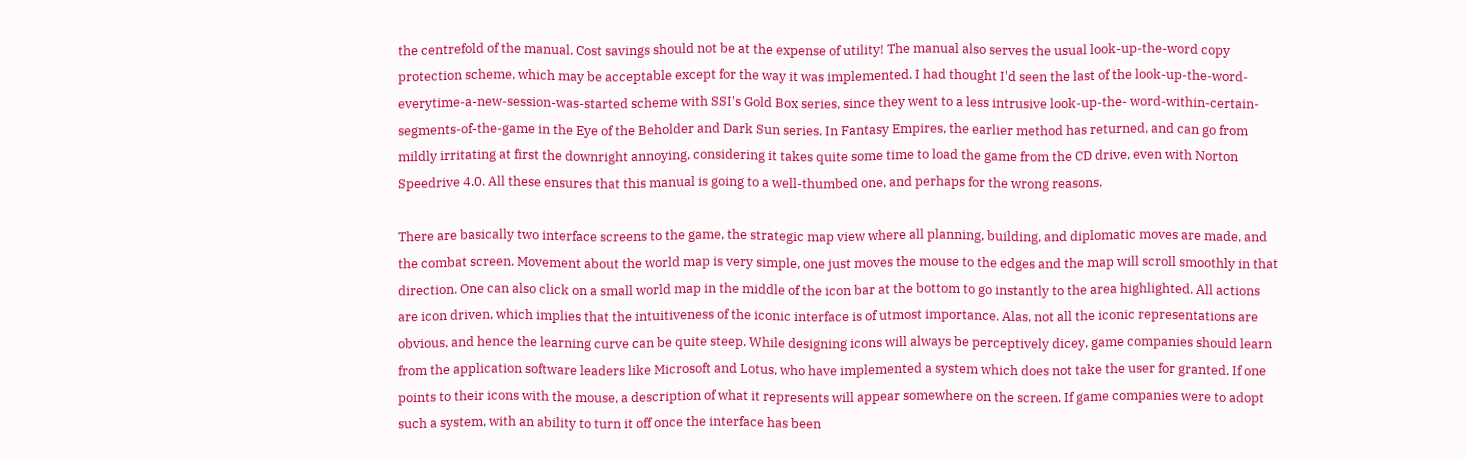the centrefold of the manual. Cost savings should not be at the expense of utility! The manual also serves the usual look-up-the-word copy protection scheme, which may be acceptable except for the way it was implemented. I had thought I'd seen the last of the look-up-the-word-everytime-a-new-session-was-started scheme with SSI's Gold Box series, since they went to a less intrusive look-up-the- word-within-certain-segments-of-the-game in the Eye of the Beholder and Dark Sun series. In Fantasy Empires, the earlier method has returned, and can go from mildly irritating at first the downright annoying, considering it takes quite some time to load the game from the CD drive, even with Norton Speedrive 4.0. All these ensures that this manual is going to a well-thumbed one, and perhaps for the wrong reasons.

There are basically two interface screens to the game, the strategic map view where all planning, building, and diplomatic moves are made, and the combat screen. Movement about the world map is very simple, one just moves the mouse to the edges and the map will scroll smoothly in that direction. One can also click on a small world map in the middle of the icon bar at the bottom to go instantly to the area highlighted. All actions are icon driven, which implies that the intuitiveness of the iconic interface is of utmost importance. Alas, not all the iconic representations are obvious, and hence the learning curve can be quite steep. While designing icons will always be perceptively dicey, game companies should learn from the application software leaders like Microsoft and Lotus, who have implemented a system which does not take the user for granted. If one points to their icons with the mouse, a description of what it represents will appear somewhere on the screen. If game companies were to adopt such a system, with an ability to turn it off once the interface has been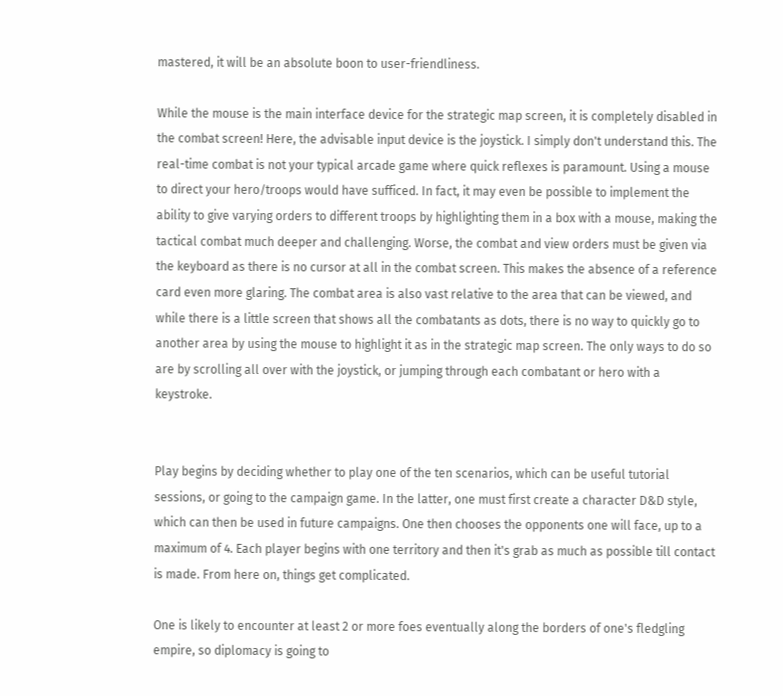mastered, it will be an absolute boon to user-friendliness.

While the mouse is the main interface device for the strategic map screen, it is completely disabled in the combat screen! Here, the advisable input device is the joystick. I simply don't understand this. The real-time combat is not your typical arcade game where quick reflexes is paramount. Using a mouse to direct your hero/troops would have sufficed. In fact, it may even be possible to implement the ability to give varying orders to different troops by highlighting them in a box with a mouse, making the tactical combat much deeper and challenging. Worse, the combat and view orders must be given via the keyboard as there is no cursor at all in the combat screen. This makes the absence of a reference card even more glaring. The combat area is also vast relative to the area that can be viewed, and while there is a little screen that shows all the combatants as dots, there is no way to quickly go to another area by using the mouse to highlight it as in the strategic map screen. The only ways to do so are by scrolling all over with the joystick, or jumping through each combatant or hero with a keystroke.


Play begins by deciding whether to play one of the ten scenarios, which can be useful tutorial sessions, or going to the campaign game. In the latter, one must first create a character D&D style, which can then be used in future campaigns. One then chooses the opponents one will face, up to a maximum of 4. Each player begins with one territory and then it's grab as much as possible till contact is made. From here on, things get complicated.

One is likely to encounter at least 2 or more foes eventually along the borders of one's fledgling empire, so diplomacy is going to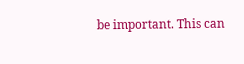be important. This can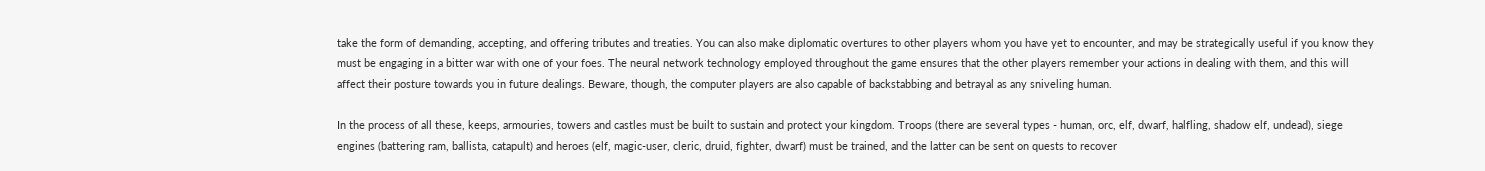take the form of demanding, accepting, and offering tributes and treaties. You can also make diplomatic overtures to other players whom you have yet to encounter, and may be strategically useful if you know they must be engaging in a bitter war with one of your foes. The neural network technology employed throughout the game ensures that the other players remember your actions in dealing with them, and this will affect their posture towards you in future dealings. Beware, though, the computer players are also capable of backstabbing and betrayal as any sniveling human.

In the process of all these, keeps, armouries, towers and castles must be built to sustain and protect your kingdom. Troops (there are several types - human, orc, elf, dwarf, halfling, shadow elf, undead), siege engines (battering ram, ballista, catapult) and heroes (elf, magic-user, cleric, druid, fighter, dwarf) must be trained, and the latter can be sent on quests to recover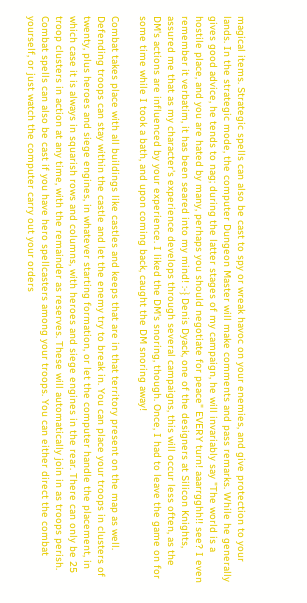magical items. Strategic spells can also be cast to spy or wreak havoc on your enemies, and give protection to your lands. In the strategic mode, the computer Dungeon Master will make comments and pass remarks. While he generally gives good advice, he tends to nag; during the latter stages of my campaign, he will invariably say "The world is a hostile place, and you are hated by many, perhaps you should negotiate for peace" EVERY turn! aaarrgghh!! see? I even remember it verbatim, it has been seared into my mind! :-} Denis Dyack, one of the designers at Silicon Knights, assured me that as my character's experience develops through several campaigns, this will occur less often, as the DM's actions are influenced by your experience. I liked the DM's snoring, though. Once, I had to leave the game on for some time while I took a bath, and upon coming back, caught the DM snoring away!

Combat takes place with all buildings like castles and keeps that are in that territory present on the map as well. Defending troops can stay within the castle and let the enemy try to break in. You can place your troops in clusters of twenty, plus heroes and siege engines, in whatever starting formation, or let the computer handle the placement, in which case it is always in squarish rows and columns, with heroes and siege engines in the rear. There can only be 25 troop clusters in action at any time, with the remainder as reserves. These will automatically join in as troops perish. Combat spells can also be cast if you have hero spellcasters among your troops. You can either direct the combat yourself, or just watch the computer carry out your orders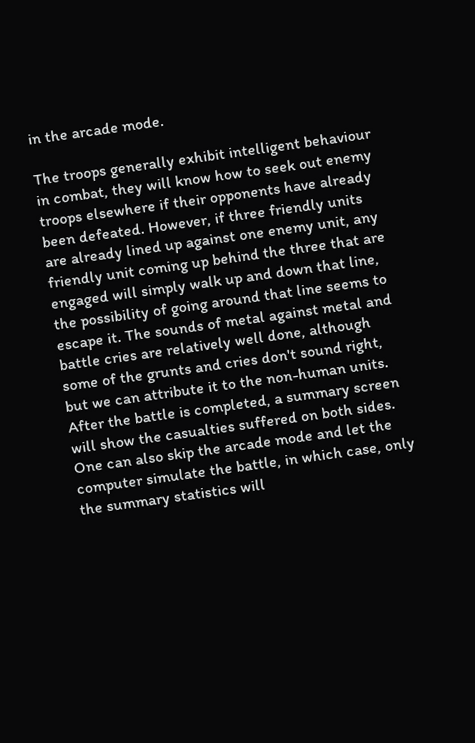in the arcade mode.

The troops generally exhibit intelligent behaviour in combat, they will know how to seek out enemy troops elsewhere if their opponents have already been defeated. However, if three friendly units are already lined up against one enemy unit, any friendly unit coming up behind the three that are engaged will simply walk up and down that line, the possibility of going around that line seems to escape it. The sounds of metal against metal and battle cries are relatively well done, although some of the grunts and cries don't sound right, but we can attribute it to the non-human units. After the battle is completed, a summary screen will show the casualties suffered on both sides. One can also skip the arcade mode and let the computer simulate the battle, in which case, only the summary statistics will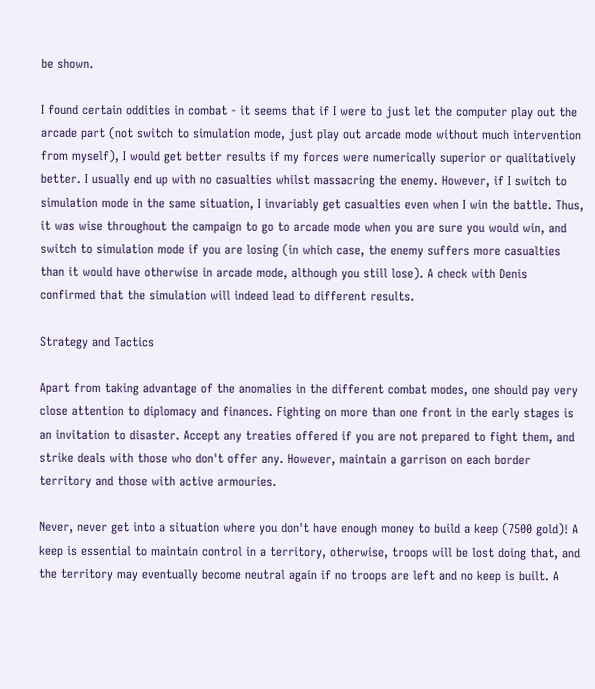be shown.

I found certain oddities in combat - it seems that if I were to just let the computer play out the arcade part (not switch to simulation mode, just play out arcade mode without much intervention from myself), I would get better results if my forces were numerically superior or qualitatively better. I usually end up with no casualties whilst massacring the enemy. However, if I switch to simulation mode in the same situation, I invariably get casualties even when I win the battle. Thus, it was wise throughout the campaign to go to arcade mode when you are sure you would win, and switch to simulation mode if you are losing (in which case, the enemy suffers more casualties than it would have otherwise in arcade mode, although you still lose). A check with Denis confirmed that the simulation will indeed lead to different results.

Strategy and Tactics

Apart from taking advantage of the anomalies in the different combat modes, one should pay very close attention to diplomacy and finances. Fighting on more than one front in the early stages is an invitation to disaster. Accept any treaties offered if you are not prepared to fight them, and strike deals with those who don't offer any. However, maintain a garrison on each border territory and those with active armouries.

Never, never get into a situation where you don't have enough money to build a keep (7500 gold)! A keep is essential to maintain control in a territory, otherwise, troops will be lost doing that, and the territory may eventually become neutral again if no troops are left and no keep is built. A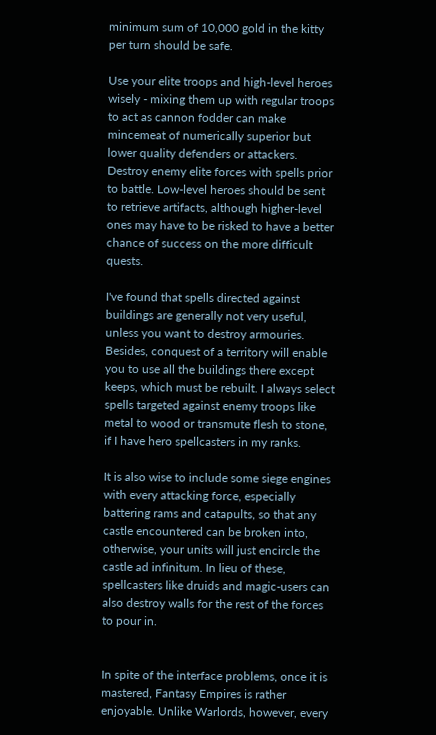minimum sum of 10,000 gold in the kitty per turn should be safe.

Use your elite troops and high-level heroes wisely - mixing them up with regular troops to act as cannon fodder can make mincemeat of numerically superior but lower quality defenders or attackers. Destroy enemy elite forces with spells prior to battle. Low-level heroes should be sent to retrieve artifacts, although higher-level ones may have to be risked to have a better chance of success on the more difficult quests.

I've found that spells directed against buildings are generally not very useful, unless you want to destroy armouries. Besides, conquest of a territory will enable you to use all the buildings there except keeps, which must be rebuilt. I always select spells targeted against enemy troops like metal to wood or transmute flesh to stone, if I have hero spellcasters in my ranks.

It is also wise to include some siege engines with every attacking force, especially battering rams and catapults, so that any castle encountered can be broken into, otherwise, your units will just encircle the castle ad infinitum. In lieu of these, spellcasters like druids and magic-users can also destroy walls for the rest of the forces to pour in.


In spite of the interface problems, once it is mastered, Fantasy Empires is rather enjoyable. Unlike Warlords, however, every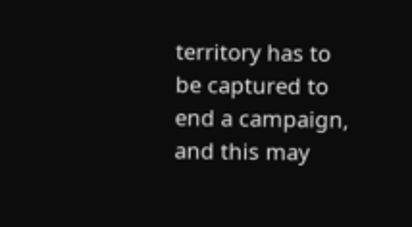territory has to be captured to end a campaign, and this may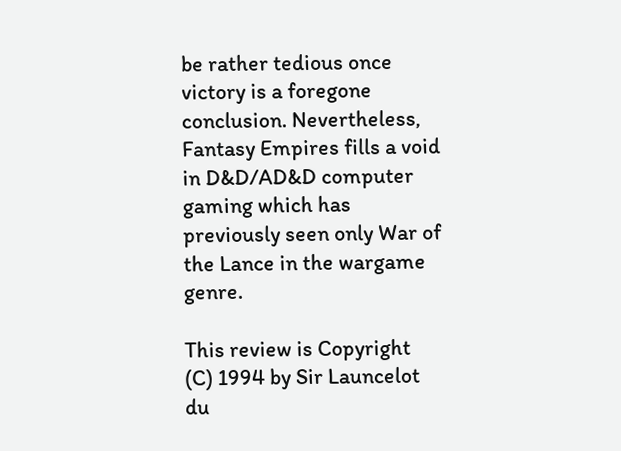be rather tedious once victory is a foregone conclusion. Nevertheless, Fantasy Empires fills a void in D&D/AD&D computer gaming which has previously seen only War of the Lance in the wargame genre.

This review is Copyright (C) 1994 by Sir Launcelot du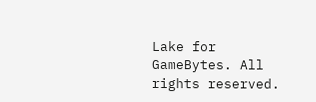Lake for GameBytes. All rights reserved.